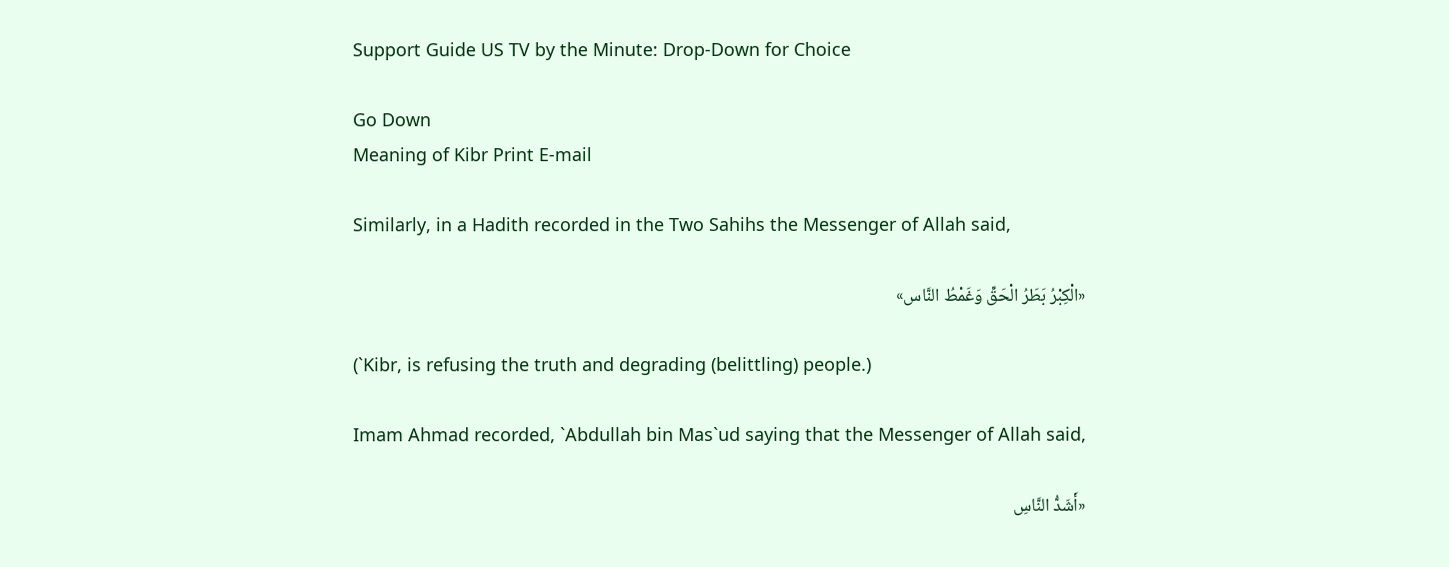Support Guide US TV by the Minute: Drop-Down for Choice

Go Down
Meaning of Kibr Print E-mail

Similarly, in a Hadith recorded in the Two Sahihs the Messenger of Allah said,

«الْكِبْرُ بَطَرُ الْحَقِّ وَغَمْطُ النَّاس»

(`Kibr, is refusing the truth and degrading (belittling) people.)

Imam Ahmad recorded, `Abdullah bin Mas`ud saying that the Messenger of Allah said,

«أَشَدُّ النَّاسِ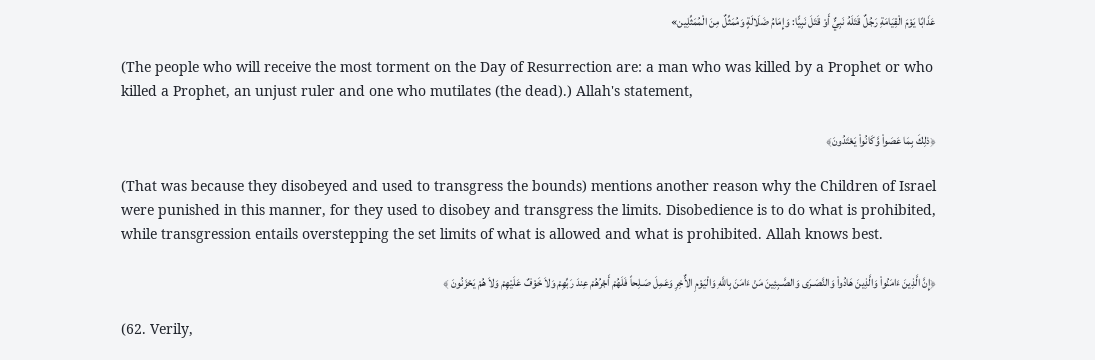عَذَابًا يَوْمَ الْقِيَامَةِ رَجُلٌ قَتَلَهُ نَبِيٌّ أَوْ قَتَلَ نَبِيًّا: وَإِمَامُ ضَلَالَةٍ وَمُمَثِّلٌ مِنَ الْمُمَثِّلِين»

(The people who will receive the most torment on the Day of Resurrection are: a man who was killed by a Prophet or who killed a Prophet, an unjust ruler and one who mutilates (the dead).) Allah's statement,

﴿ذلِكَ بِمَا عَصَواْ وَّكَانُواْ يَعْتَدُونَ﴾

(That was because they disobeyed and used to transgress the bounds) mentions another reason why the Children of Israel were punished in this manner, for they used to disobey and transgress the limits. Disobedience is to do what is prohibited, while transgression entails overstepping the set limits of what is allowed and what is prohibited. Allah knows best.

﴿إِنَّ الَّذِينَ ءَامَنُواْ وَالَّذِينَ هَادُواْ وَالنَّصَـرَى وَالصَّـبِئِينَ مَنْ ءَامَنَ بِاللَّهِ وَالْيَوْمِ الاٌّخِرِ وَعَمِلَ صَـلِحاً فَلَهُمْ أَجْرُهُمْ عِندَ رَبِّهِمْ وَلاَ خَوْفٌ عَلَيْهِمْ وَلاَ هُمْ يَحْزَنُونَ ﴾

(62. Verily,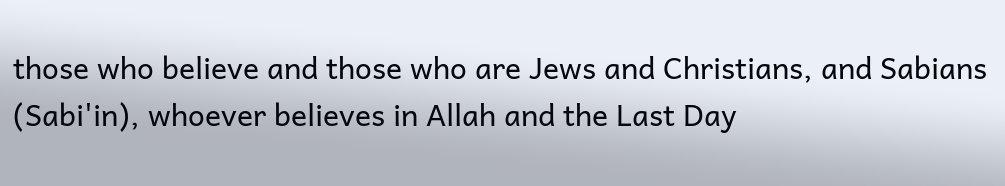those who believe and those who are Jews and Christians, and Sabians (Sabi'in), whoever believes in Allah and the Last Day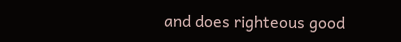and does righteous good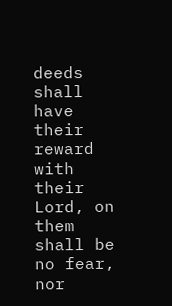deeds shall have their reward with their Lord, on them shall be no fear, nor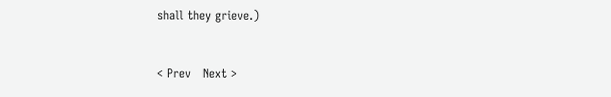shall they grieve.)


< Prev   Next >